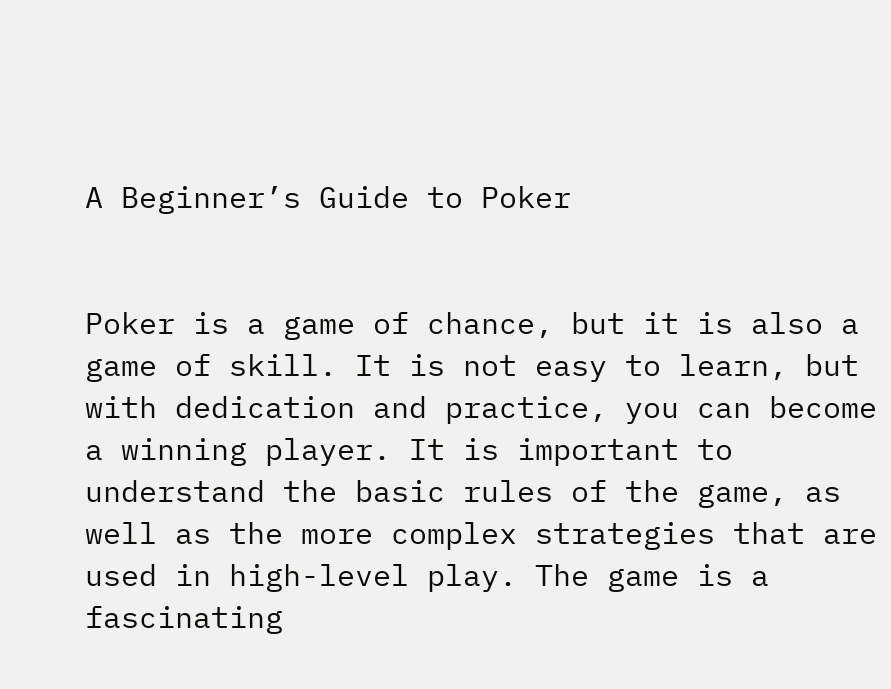A Beginner’s Guide to Poker


Poker is a game of chance, but it is also a game of skill. It is not easy to learn, but with dedication and practice, you can become a winning player. It is important to understand the basic rules of the game, as well as the more complex strategies that are used in high-level play. The game is a fascinating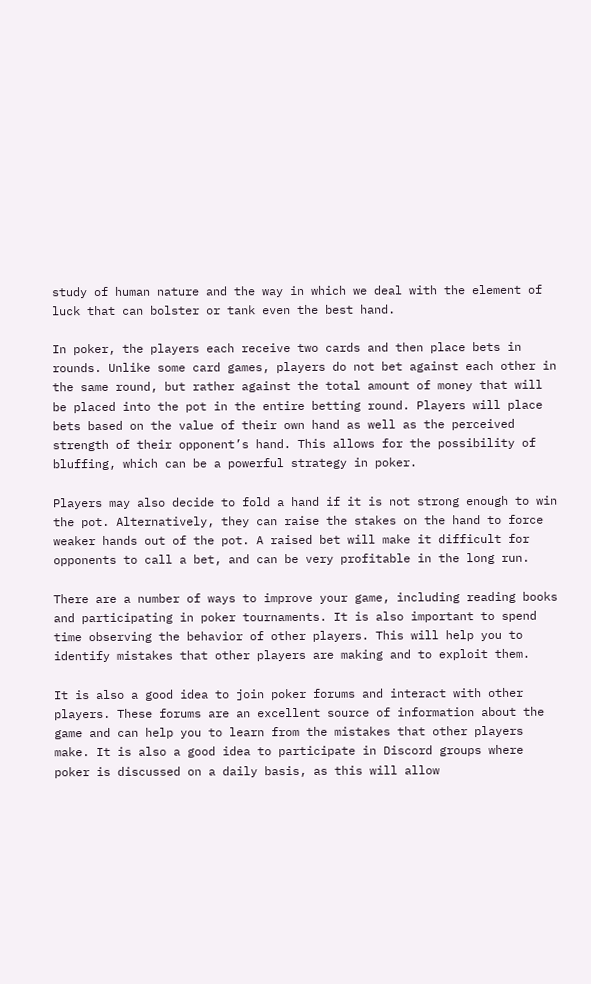study of human nature and the way in which we deal with the element of luck that can bolster or tank even the best hand.

In poker, the players each receive two cards and then place bets in rounds. Unlike some card games, players do not bet against each other in the same round, but rather against the total amount of money that will be placed into the pot in the entire betting round. Players will place bets based on the value of their own hand as well as the perceived strength of their opponent’s hand. This allows for the possibility of bluffing, which can be a powerful strategy in poker.

Players may also decide to fold a hand if it is not strong enough to win the pot. Alternatively, they can raise the stakes on the hand to force weaker hands out of the pot. A raised bet will make it difficult for opponents to call a bet, and can be very profitable in the long run.

There are a number of ways to improve your game, including reading books and participating in poker tournaments. It is also important to spend time observing the behavior of other players. This will help you to identify mistakes that other players are making and to exploit them.

It is also a good idea to join poker forums and interact with other players. These forums are an excellent source of information about the game and can help you to learn from the mistakes that other players make. It is also a good idea to participate in Discord groups where poker is discussed on a daily basis, as this will allow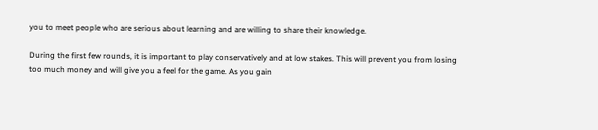you to meet people who are serious about learning and are willing to share their knowledge.

During the first few rounds, it is important to play conservatively and at low stakes. This will prevent you from losing too much money and will give you a feel for the game. As you gain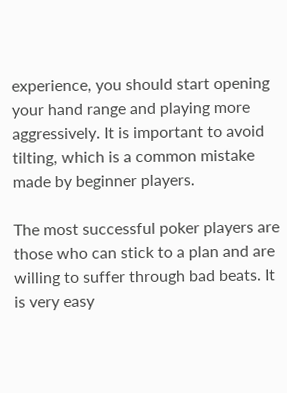experience, you should start opening your hand range and playing more aggressively. It is important to avoid tilting, which is a common mistake made by beginner players.

The most successful poker players are those who can stick to a plan and are willing to suffer through bad beats. It is very easy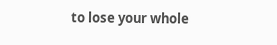to lose your whole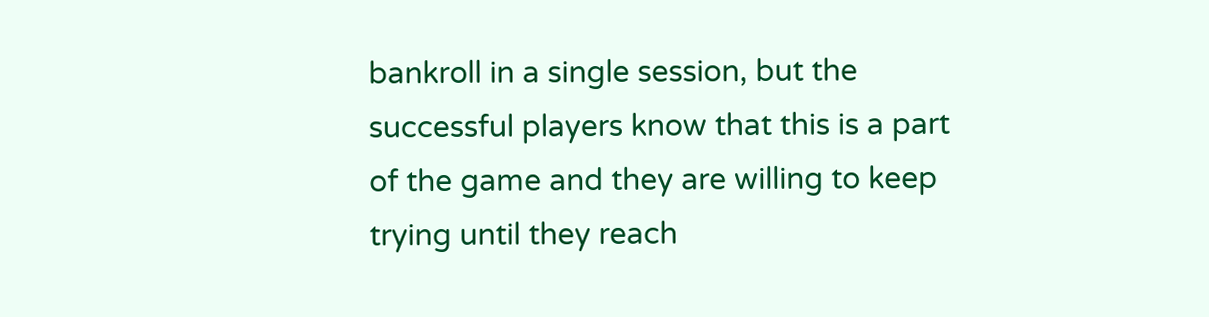bankroll in a single session, but the successful players know that this is a part of the game and they are willing to keep trying until they reach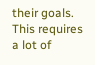their goals. This requires a lot of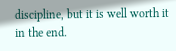discipline, but it is well worth it in the end.